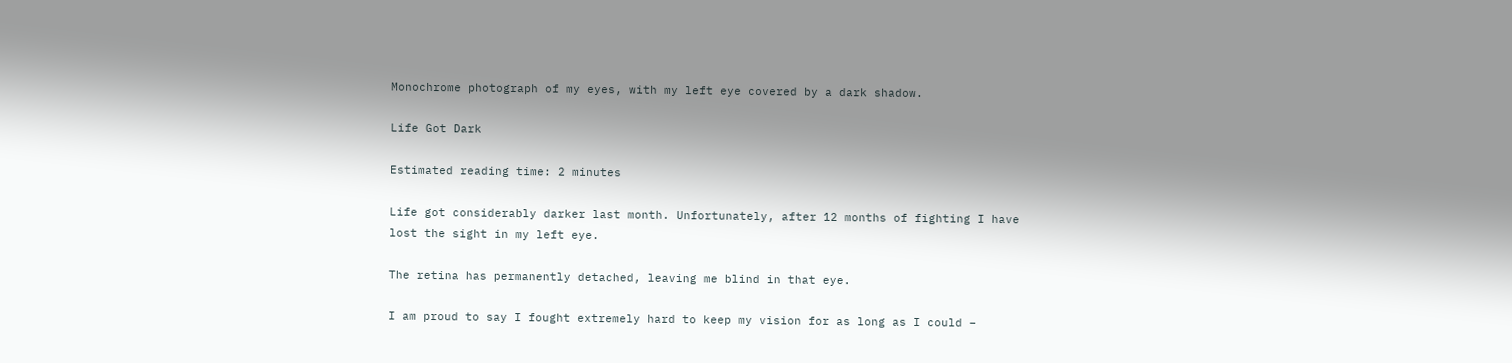Monochrome photograph of my eyes, with my left eye covered by a dark shadow.

Life Got Dark

Estimated reading time: 2 minutes

Life got considerably darker last month. Unfortunately, after 12 months of fighting I have lost the sight in my left eye.

The retina has permanently detached, leaving me blind in that eye.

I am proud to say I fought extremely hard to keep my vision for as long as I could –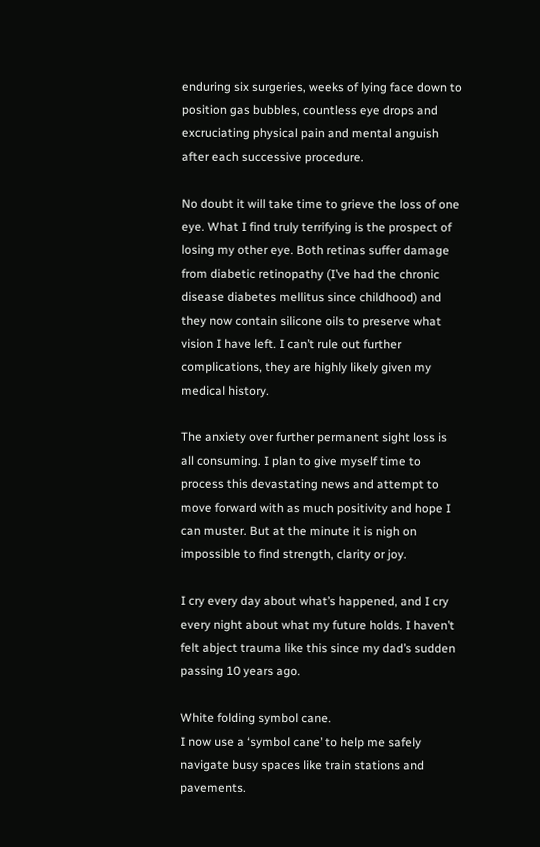enduring six surgeries, weeks of lying face down to position gas bubbles, countless eye drops and excruciating physical pain and mental anguish after each successive procedure.

No doubt it will take time to grieve the loss of one eye. What I find truly terrifying is the prospect of losing my other eye. Both retinas suffer damage from diabetic retinopathy (I’ve had the chronic disease diabetes mellitus since childhood) and they now contain silicone oils to preserve what vision I have left. I can’t rule out further complications, they are highly likely given my medical history.

The anxiety over further permanent sight loss is all consuming. I plan to give myself time to process this devastating news and attempt to move forward with as much positivity and hope I can muster. But at the minute it is nigh on impossible to find strength, clarity or joy.

I cry every day about what’s happened, and I cry every night about what my future holds. I haven’t felt abject trauma like this since my dad’s sudden passing 10 years ago.

White folding symbol cane.
I now use a ‘symbol cane’ to help me safely navigate busy spaces like train stations and pavements.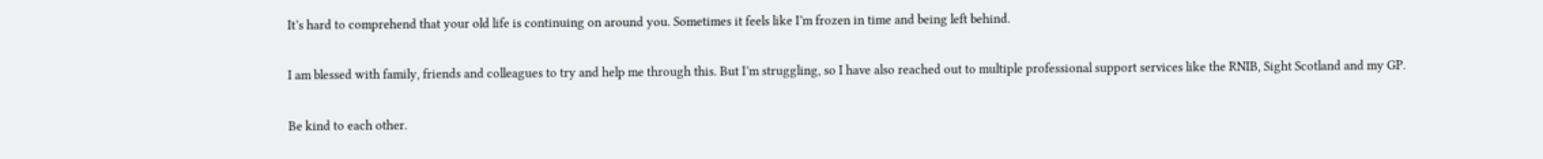It’s hard to comprehend that your old life is continuing on around you. Sometimes it feels like I’m frozen in time and being left behind.

I am blessed with family, friends and colleagues to try and help me through this. But I’m struggling, so I have also reached out to multiple professional support services like the RNIB, Sight Scotland and my GP.

Be kind to each other.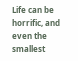Life can be horrific, and even the smallest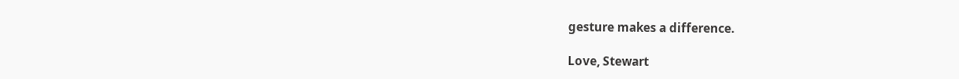gesture makes a difference.

Love, Stewart